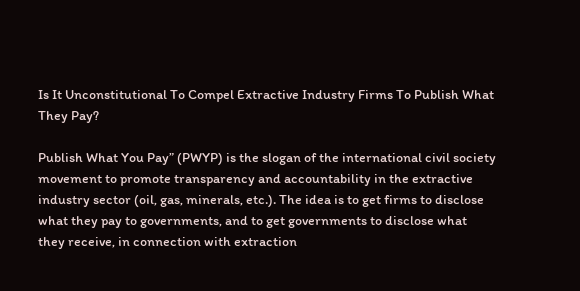Is It Unconstitutional To Compel Extractive Industry Firms To Publish What They Pay?

Publish What You Pay” (PWYP) is the slogan of the international civil society movement to promote transparency and accountability in the extractive industry sector (oil, gas, minerals, etc.). The idea is to get firms to disclose what they pay to governments, and to get governments to disclose what they receive, in connection with extraction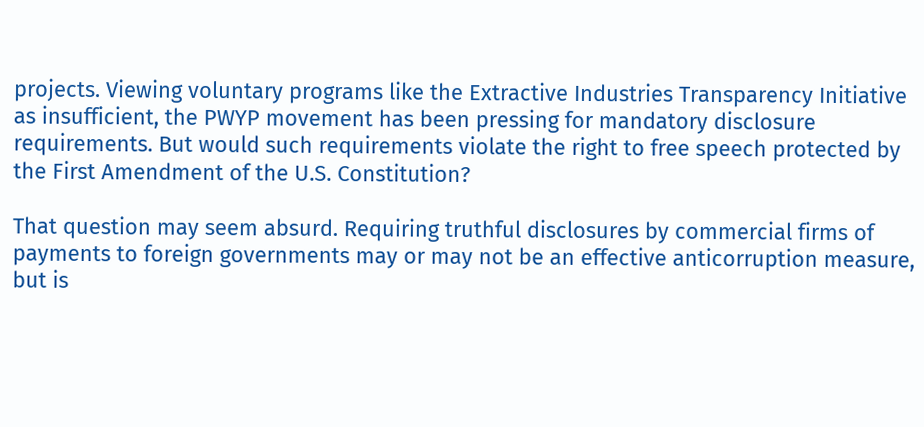projects. Viewing voluntary programs like the Extractive Industries Transparency Initiative as insufficient, the PWYP movement has been pressing for mandatory disclosure requirements. But would such requirements violate the right to free speech protected by the First Amendment of the U.S. Constitution?

That question may seem absurd. Requiring truthful disclosures by commercial firms of payments to foreign governments may or may not be an effective anticorruption measure, but is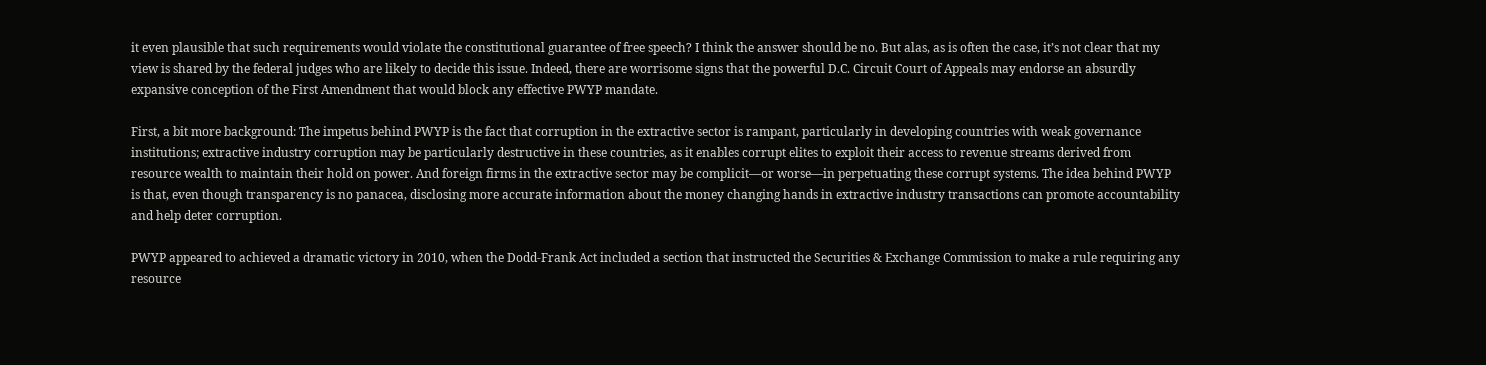it even plausible that such requirements would violate the constitutional guarantee of free speech? I think the answer should be no. But alas, as is often the case, it’s not clear that my view is shared by the federal judges who are likely to decide this issue. Indeed, there are worrisome signs that the powerful D.C. Circuit Court of Appeals may endorse an absurdly expansive conception of the First Amendment that would block any effective PWYP mandate.

First, a bit more background: The impetus behind PWYP is the fact that corruption in the extractive sector is rampant, particularly in developing countries with weak governance institutions; extractive industry corruption may be particularly destructive in these countries, as it enables corrupt elites to exploit their access to revenue streams derived from resource wealth to maintain their hold on power. And foreign firms in the extractive sector may be complicit—or worse—in perpetuating these corrupt systems. The idea behind PWYP is that, even though transparency is no panacea, disclosing more accurate information about the money changing hands in extractive industry transactions can promote accountability and help deter corruption.

PWYP appeared to achieved a dramatic victory in 2010, when the Dodd-Frank Act included a section that instructed the Securities & Exchange Commission to make a rule requiring any resource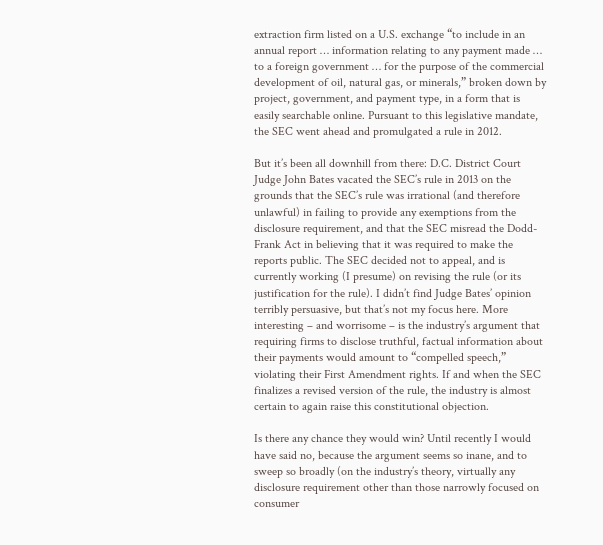extraction firm listed on a U.S. exchange “to include in an annual report … information relating to any payment made … to a foreign government … for the purpose of the commercial development of oil, natural gas, or minerals,” broken down by project, government, and payment type, in a form that is easily searchable online. Pursuant to this legislative mandate, the SEC went ahead and promulgated a rule in 2012.

But it’s been all downhill from there: D.C. District Court Judge John Bates vacated the SEC’s rule in 2013 on the grounds that the SEC’s rule was irrational (and therefore unlawful) in failing to provide any exemptions from the disclosure requirement, and that the SEC misread the Dodd-Frank Act in believing that it was required to make the reports public. The SEC decided not to appeal, and is currently working (I presume) on revising the rule (or its justification for the rule). I didn’t find Judge Bates’ opinion terribly persuasive, but that’s not my focus here. More interesting – and worrisome – is the industry’s argument that requiring firms to disclose truthful, factual information about their payments would amount to “compelled speech,” violating their First Amendment rights. If and when the SEC finalizes a revised version of the rule, the industry is almost certain to again raise this constitutional objection.

Is there any chance they would win? Until recently I would have said no, because the argument seems so inane, and to sweep so broadly (on the industry’s theory, virtually any disclosure requirement other than those narrowly focused on consumer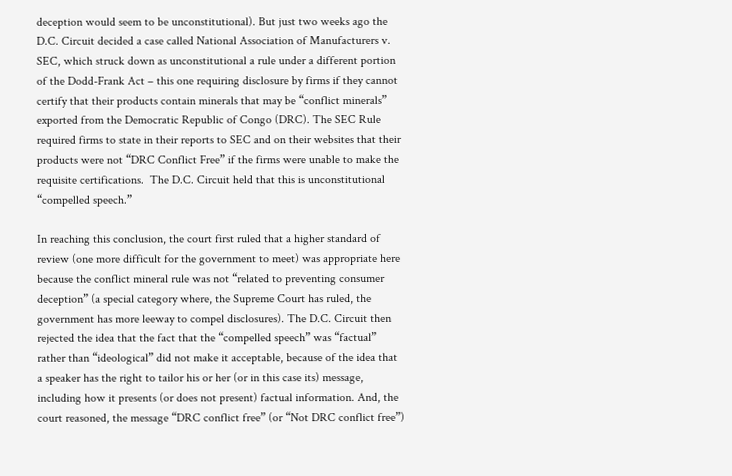deception would seem to be unconstitutional). But just two weeks ago the D.C. Circuit decided a case called National Association of Manufacturers v. SEC, which struck down as unconstitutional a rule under a different portion of the Dodd-Frank Act – this one requiring disclosure by firms if they cannot certify that their products contain minerals that may be “conflict minerals” exported from the Democratic Republic of Congo (DRC). The SEC Rule required firms to state in their reports to SEC and on their websites that their products were not “DRC Conflict Free” if the firms were unable to make the requisite certifications.  The D.C. Circuit held that this is unconstitutional “compelled speech.”

In reaching this conclusion, the court first ruled that a higher standard of review (one more difficult for the government to meet) was appropriate here because the conflict mineral rule was not “related to preventing consumer deception” (a special category where, the Supreme Court has ruled, the government has more leeway to compel disclosures). The D.C. Circuit then rejected the idea that the fact that the “compelled speech” was “factual” rather than “ideological” did not make it acceptable, because of the idea that a speaker has the right to tailor his or her (or in this case its) message, including how it presents (or does not present) factual information. And, the court reasoned, the message “DRC conflict free” (or “Not DRC conflict free”)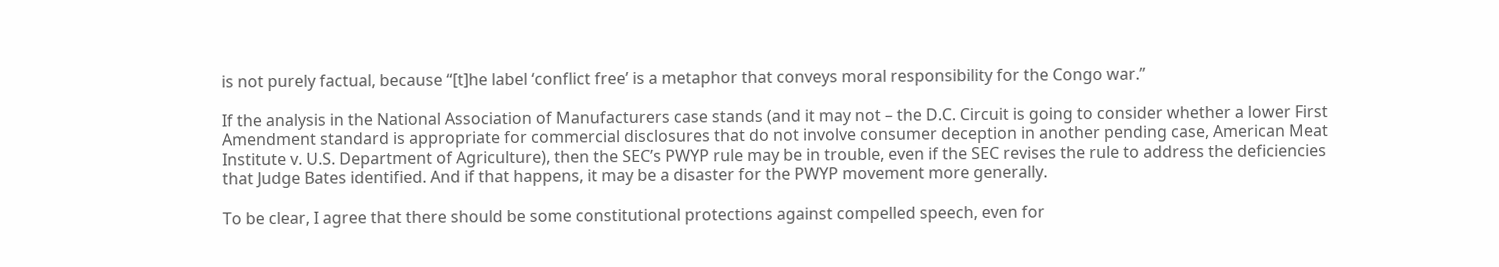is not purely factual, because “[t]he label ‘conflict free’ is a metaphor that conveys moral responsibility for the Congo war.”

If the analysis in the National Association of Manufacturers case stands (and it may not – the D.C. Circuit is going to consider whether a lower First Amendment standard is appropriate for commercial disclosures that do not involve consumer deception in another pending case, American Meat Institute v. U.S. Department of Agriculture), then the SEC’s PWYP rule may be in trouble, even if the SEC revises the rule to address the deficiencies that Judge Bates identified. And if that happens, it may be a disaster for the PWYP movement more generally.

To be clear, I agree that there should be some constitutional protections against compelled speech, even for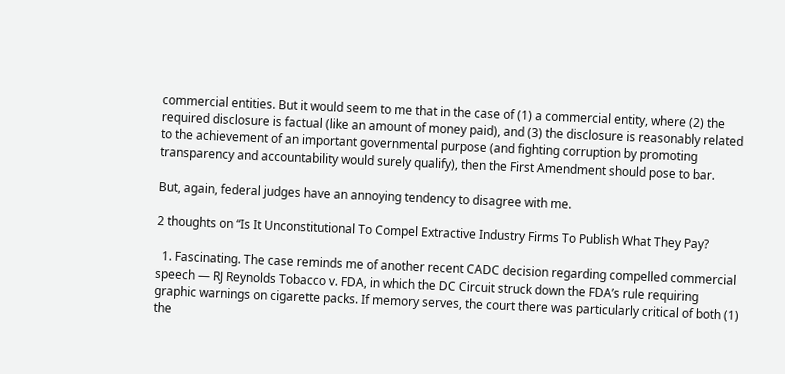commercial entities. But it would seem to me that in the case of (1) a commercial entity, where (2) the required disclosure is factual (like an amount of money paid), and (3) the disclosure is reasonably related to the achievement of an important governmental purpose (and fighting corruption by promoting transparency and accountability would surely qualify), then the First Amendment should pose to bar.

But, again, federal judges have an annoying tendency to disagree with me.

2 thoughts on “Is It Unconstitutional To Compel Extractive Industry Firms To Publish What They Pay?

  1. Fascinating. The case reminds me of another recent CADC decision regarding compelled commercial speech — RJ Reynolds Tobacco v. FDA, in which the DC Circuit struck down the FDA’s rule requiring graphic warnings on cigarette packs. If memory serves, the court there was particularly critical of both (1) the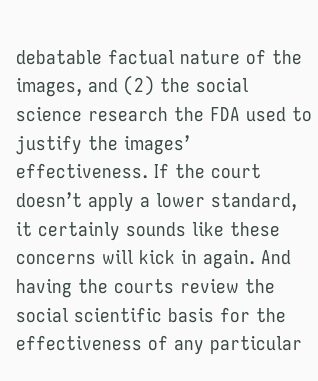debatable factual nature of the images, and (2) the social science research the FDA used to justify the images’ effectiveness. If the court doesn’t apply a lower standard, it certainly sounds like these concerns will kick in again. And having the courts review the social scientific basis for the effectiveness of any particular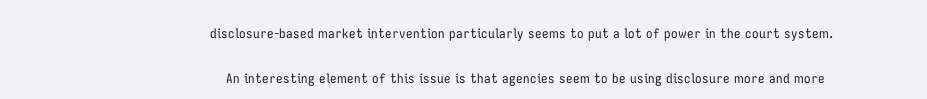disclosure-based market intervention particularly seems to put a lot of power in the court system.

    An interesting element of this issue is that agencies seem to be using disclosure more and more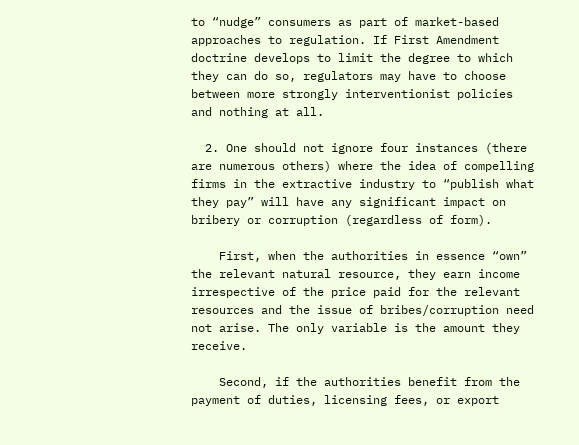to “nudge” consumers as part of market-based approaches to regulation. If First Amendment doctrine develops to limit the degree to which they can do so, regulators may have to choose between more strongly interventionist policies and nothing at all.

  2. One should not ignore four instances (there are numerous others) where the idea of compelling firms in the extractive industry to “publish what they pay” will have any significant impact on bribery or corruption (regardless of form).

    First, when the authorities in essence “own” the relevant natural resource, they earn income irrespective of the price paid for the relevant resources and the issue of bribes/corruption need not arise. The only variable is the amount they receive.

    Second, if the authorities benefit from the payment of duties, licensing fees, or export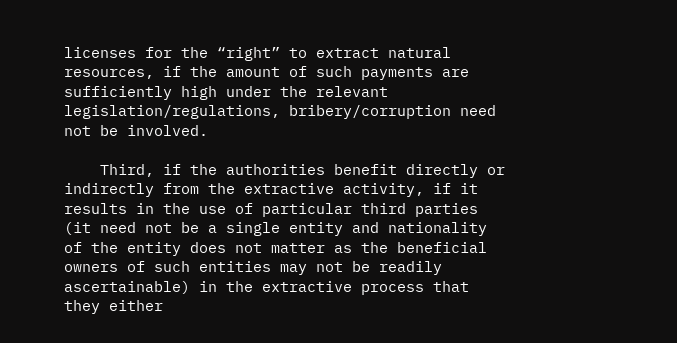licenses for the “right” to extract natural resources, if the amount of such payments are sufficiently high under the relevant legislation/regulations, bribery/corruption need not be involved.

    Third, if the authorities benefit directly or indirectly from the extractive activity, if it results in the use of particular third parties (it need not be a single entity and nationality of the entity does not matter as the beneficial owners of such entities may not be readily ascertainable) in the extractive process that they either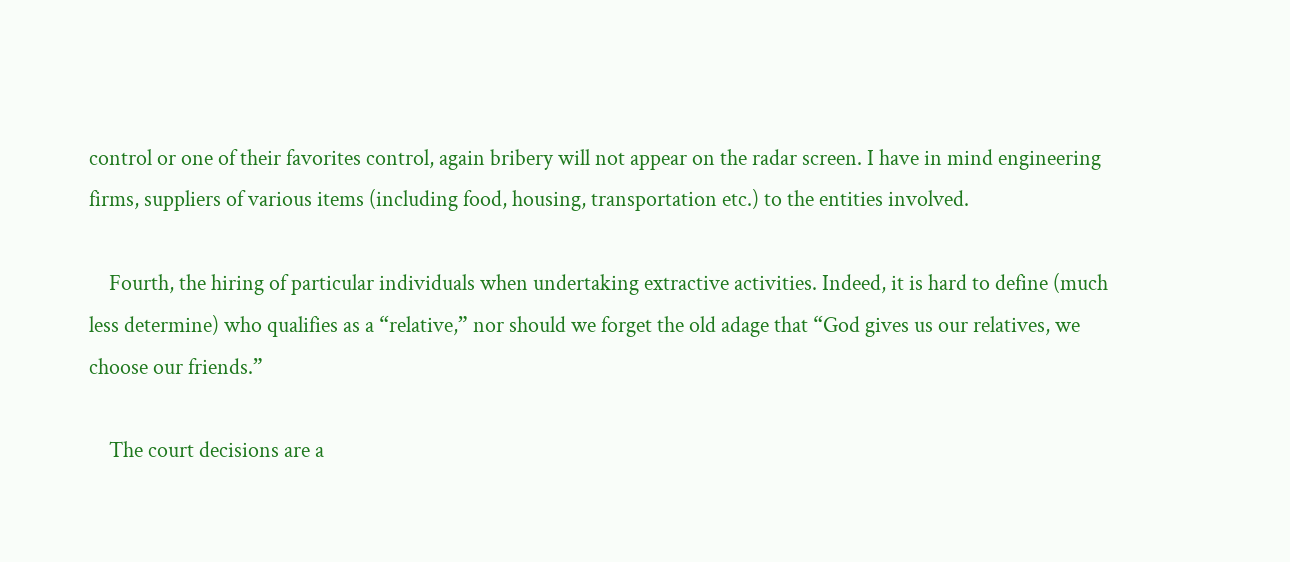control or one of their favorites control, again bribery will not appear on the radar screen. I have in mind engineering firms, suppliers of various items (including food, housing, transportation etc.) to the entities involved.

    Fourth, the hiring of particular individuals when undertaking extractive activities. Indeed, it is hard to define (much less determine) who qualifies as a “relative,” nor should we forget the old adage that “God gives us our relatives, we choose our friends.”

    The court decisions are a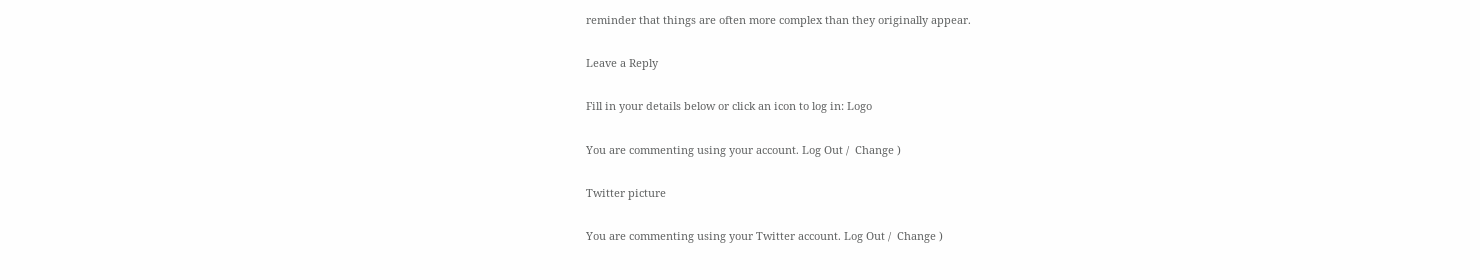reminder that things are often more complex than they originally appear.

Leave a Reply

Fill in your details below or click an icon to log in: Logo

You are commenting using your account. Log Out /  Change )

Twitter picture

You are commenting using your Twitter account. Log Out /  Change )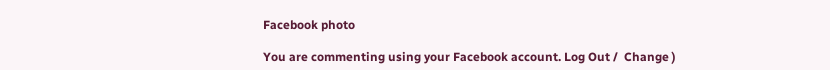Facebook photo

You are commenting using your Facebook account. Log Out /  Change )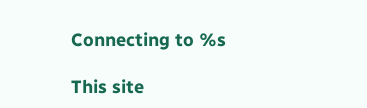Connecting to %s

This site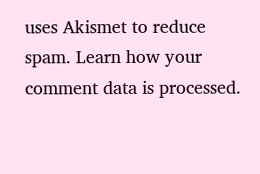uses Akismet to reduce spam. Learn how your comment data is processed.